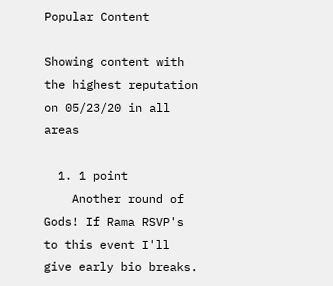Popular Content

Showing content with the highest reputation on 05/23/20 in all areas

  1. 1 point
    Another round of Gods! If Rama RSVP's to this event I'll give early bio breaks.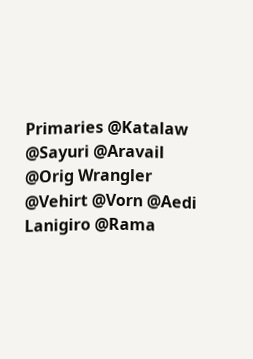Primaries @Katalaw @Sayuri @Aravail @Orig Wrangler @Vehirt @Vorn @Aedi Lanigiro @Rama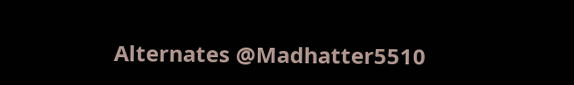Alternates @Madhatter5510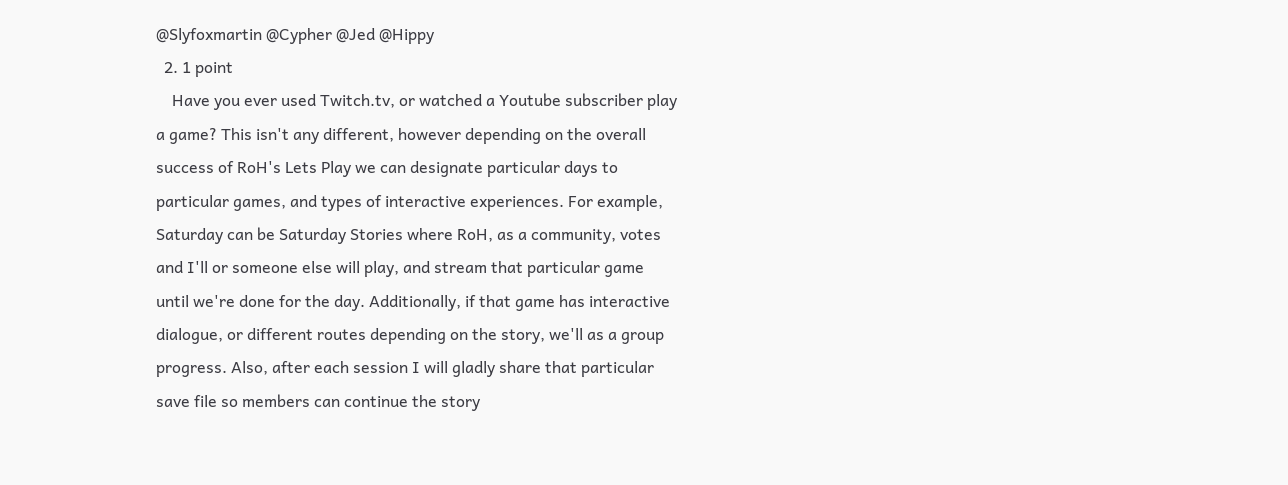@Slyfoxmartin @Cypher @Jed @Hippy
  2. 1 point
    Have you ever used Twitch.tv, or watched a Youtube subscriber play a game? This isn't any different, however depending on the overall success of RoH's Lets Play we can designate particular days to particular games, and types of interactive experiences. For example, Saturday can be Saturday Stories where RoH, as a community, votes and I'll or someone else will play, and stream that particular game until we're done for the day. Additionally, if that game has interactive dialogue, or different routes depending on the story, we'll as a group progress. Also, after each session I will gladly share that particular save file so members can continue the story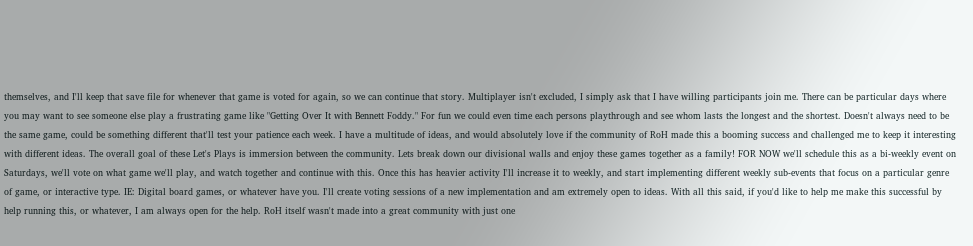themselves, and I'll keep that save file for whenever that game is voted for again, so we can continue that story. Multiplayer isn't excluded, I simply ask that I have willing participants join me. There can be particular days where you may want to see someone else play a frustrating game like "Getting Over It with Bennett Foddy." For fun we could even time each persons playthrough and see whom lasts the longest and the shortest. Doesn't always need to be the same game, could be something different that'll test your patience each week. I have a multitude of ideas, and would absolutely love if the community of RoH made this a booming success and challenged me to keep it interesting with different ideas. The overall goal of these Let's Plays is immersion between the community. Lets break down our divisional walls and enjoy these games together as a family! FOR NOW we'll schedule this as a bi-weekly event on Saturdays, we'll vote on what game we'll play, and watch together and continue with this. Once this has heavier activity I'll increase it to weekly, and start implementing different weekly sub-events that focus on a particular genre of game, or interactive type. IE: Digital board games, or whatever have you. I'll create voting sessions of a new implementation and am extremely open to ideas. With all this said, if you'd like to help me make this successful by help running this, or whatever, I am always open for the help. RoH itself wasn't made into a great community with just one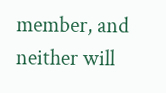member, and neither will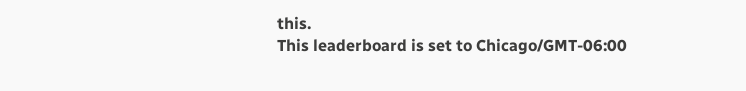this.
This leaderboard is set to Chicago/GMT-06:00